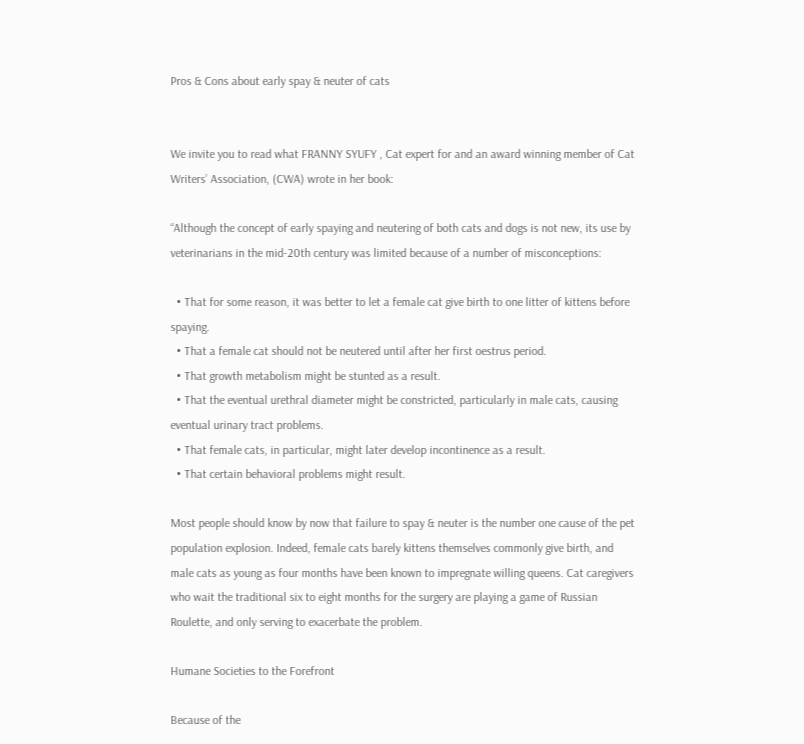Pros & Cons about early spay & neuter of cats


We invite you to read what FRANNY SYUFY , Cat expert for and an award winning member of Cat Writers’ Association, (CWA) wrote in her book:

“Although the concept of early spaying and neutering of both cats and dogs is not new, its use by veterinarians in the mid-20th century was limited because of a number of misconceptions:

  • That for some reason, it was better to let a female cat give birth to one litter of kittens before spaying.
  • That a female cat should not be neutered until after her first oestrus period.
  • That growth metabolism might be stunted as a result.
  • That the eventual urethral diameter might be constricted, particularly in male cats, causing eventual urinary tract problems.
  • That female cats, in particular, might later develop incontinence as a result.
  • That certain behavioral problems might result.

Most people should know by now that failure to spay & neuter is the number one cause of the pet population explosion. Indeed, female cats barely kittens themselves commonly give birth, and male cats as young as four months have been known to impregnate willing queens. Cat caregivers who wait the traditional six to eight months for the surgery are playing a game of Russian Roulette, and only serving to exacerbate the problem.

Humane Societies to the Forefront

Because of the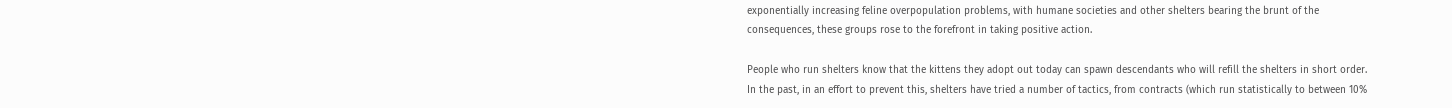exponentially increasing feline overpopulation problems, with humane societies and other shelters bearing the brunt of the consequences, these groups rose to the forefront in taking positive action.

People who run shelters know that the kittens they adopt out today can spawn descendants who will refill the shelters in short order. In the past, in an effort to prevent this, shelters have tried a number of tactics, from contracts (which run statistically to between 10%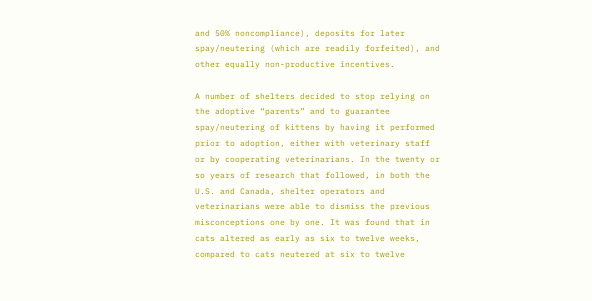and 50% noncompliance), deposits for later spay/neutering (which are readily forfeited), and other equally non-productive incentives.

A number of shelters decided to stop relying on the adoptive “parents” and to guarantee spay/neutering of kittens by having it performed prior to adoption, either with veterinary staff or by cooperating veterinarians. In the twenty or so years of research that followed, in both the U.S. and Canada, shelter operators and veterinarians were able to dismiss the previous misconceptions one by one. It was found that in cats altered as early as six to twelve weeks, compared to cats neutered at six to twelve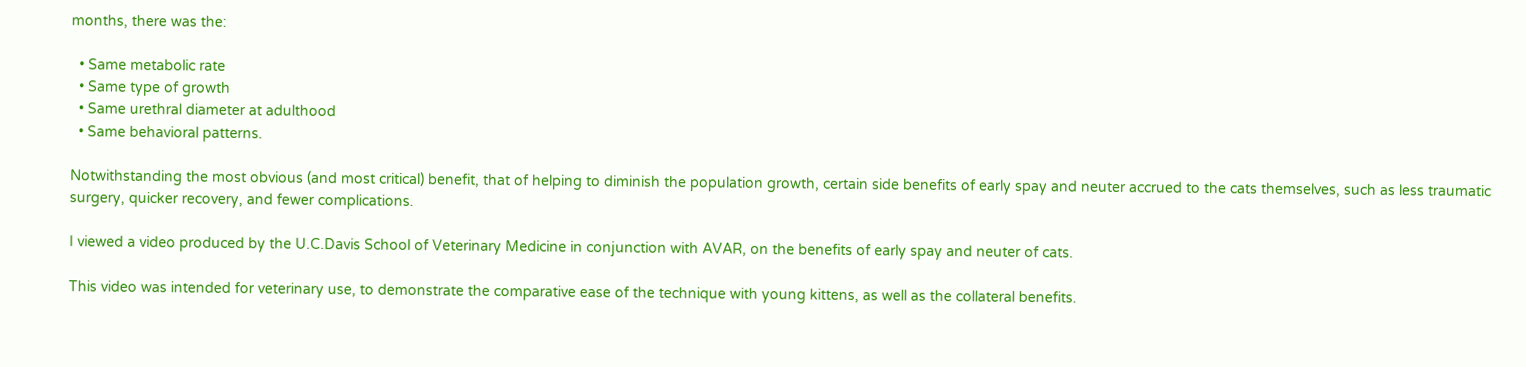months, there was the:

  • Same metabolic rate
  • Same type of growth
  • Same urethral diameter at adulthood
  • Same behavioral patterns.

Notwithstanding the most obvious (and most critical) benefit, that of helping to diminish the population growth, certain side benefits of early spay and neuter accrued to the cats themselves, such as less traumatic surgery, quicker recovery, and fewer complications.

I viewed a video produced by the U.C.Davis School of Veterinary Medicine in conjunction with AVAR, on the benefits of early spay and neuter of cats.

This video was intended for veterinary use, to demonstrate the comparative ease of the technique with young kittens, as well as the collateral benefits.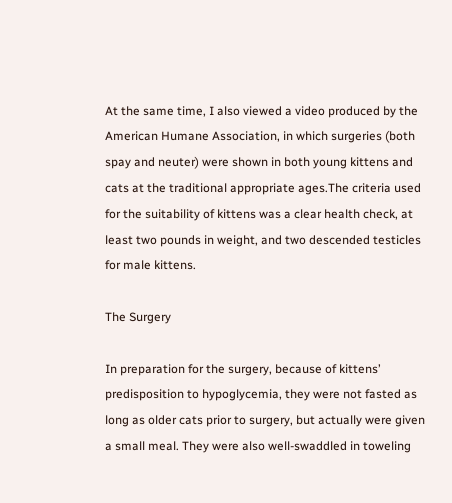At the same time, I also viewed a video produced by the American Humane Association, in which surgeries (both spay and neuter) were shown in both young kittens and cats at the traditional appropriate ages.The criteria used for the suitability of kittens was a clear health check, at least two pounds in weight, and two descended testicles for male kittens.

The Surgery

In preparation for the surgery, because of kittens’ predisposition to hypoglycemia, they were not fasted as long as older cats prior to surgery, but actually were given a small meal. They were also well-swaddled in toweling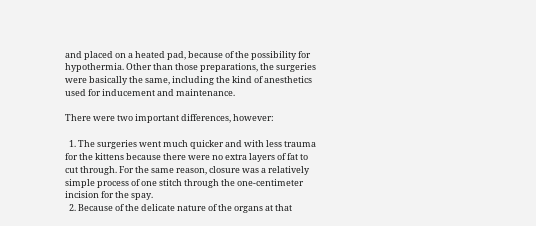and placed on a heated pad, because of the possibility for hypothermia. Other than those preparations, the surgeries were basically the same, including the kind of anesthetics used for inducement and maintenance.

There were two important differences, however:

  1. The surgeries went much quicker and with less trauma for the kittens because there were no extra layers of fat to cut through. For the same reason, closure was a relatively simple process of one stitch through the one-centimeter incision for the spay.
  2. Because of the delicate nature of the organs at that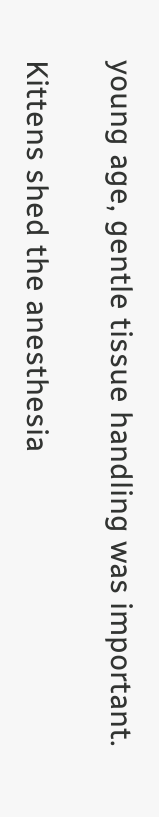young age, gentle tissue handling was important.

Kittens shed the anesthesia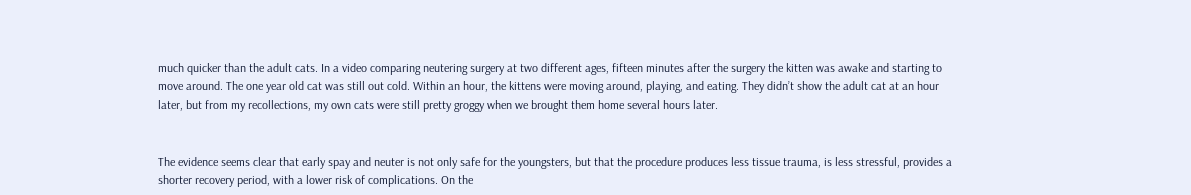much quicker than the adult cats. In a video comparing neutering surgery at two different ages, fifteen minutes after the surgery the kitten was awake and starting to move around. The one year old cat was still out cold. Within an hour, the kittens were moving around, playing, and eating. They didn’t show the adult cat at an hour later, but from my recollections, my own cats were still pretty groggy when we brought them home several hours later.


The evidence seems clear that early spay and neuter is not only safe for the youngsters, but that the procedure produces less tissue trauma, is less stressful, provides a shorter recovery period, with a lower risk of complications. On the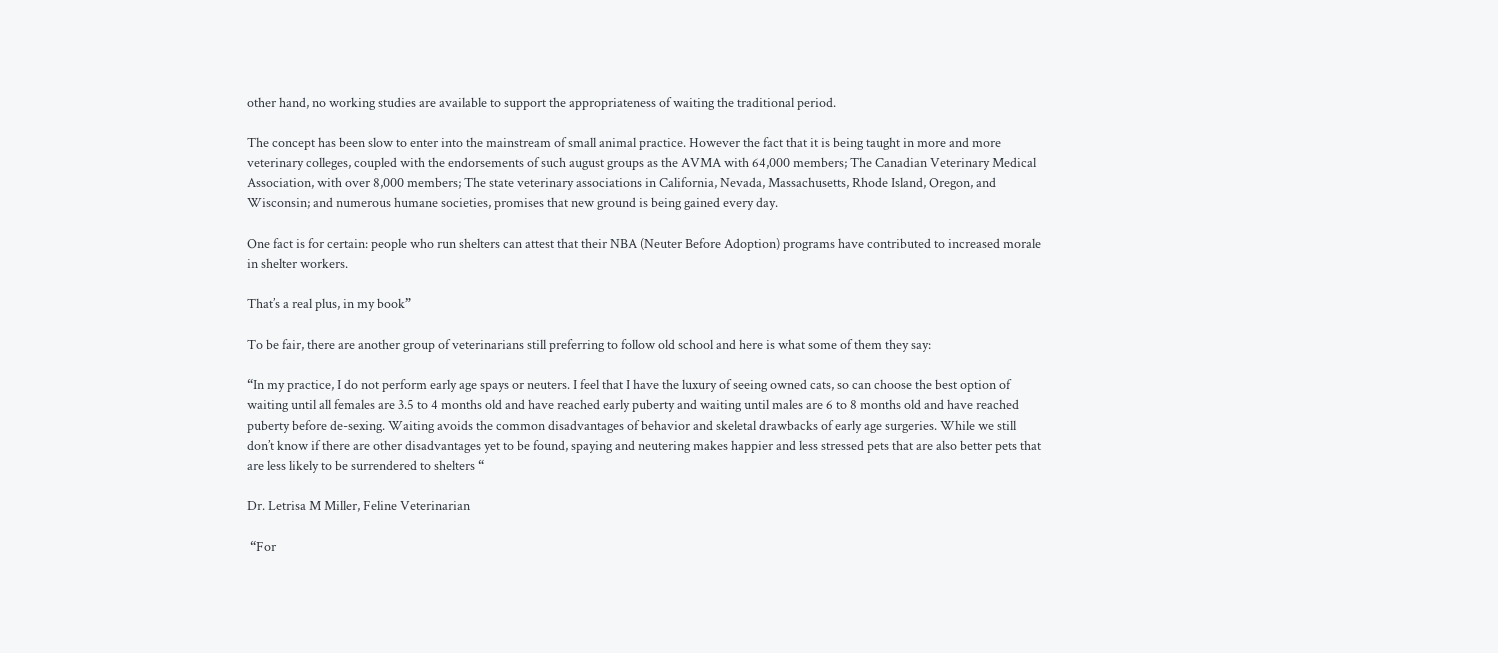other hand, no working studies are available to support the appropriateness of waiting the traditional period.

The concept has been slow to enter into the mainstream of small animal practice. However the fact that it is being taught in more and more veterinary colleges, coupled with the endorsements of such august groups as the AVMA with 64,000 members; The Canadian Veterinary Medical Association, with over 8,000 members; The state veterinary associations in California, Nevada, Massachusetts, Rhode Island, Oregon, and Wisconsin; and numerous humane societies, promises that new ground is being gained every day.

One fact is for certain: people who run shelters can attest that their NBA (Neuter Before Adoption) programs have contributed to increased morale in shelter workers.

That’s a real plus, in my book”

To be fair, there are another group of veterinarians still preferring to follow old school and here is what some of them they say:

“In my practice, I do not perform early age spays or neuters. I feel that I have the luxury of seeing owned cats, so can choose the best option of waiting until all females are 3.5 to 4 months old and have reached early puberty and waiting until males are 6 to 8 months old and have reached puberty before de-sexing. Waiting avoids the common disadvantages of behavior and skeletal drawbacks of early age surgeries. While we still don’t know if there are other disadvantages yet to be found, spaying and neutering makes happier and less stressed pets that are also better pets that are less likely to be surrendered to shelters “

Dr. Letrisa M Miller, Feline Veterinarian

 “For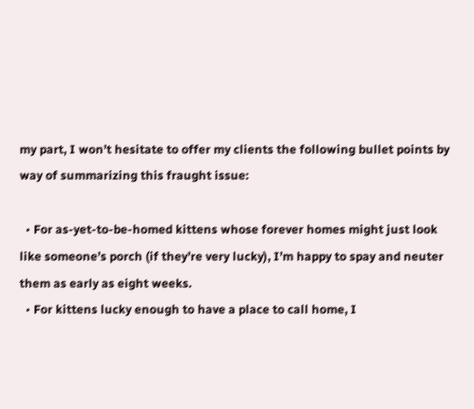my part, I won’t hesitate to offer my clients the following bullet points by way of summarizing this fraught issue:

  • For as-yet-to-be-homed kittens whose forever homes might just look like someone’s porch (if they’re very lucky), I’m happy to spay and neuter them as early as eight weeks.
  • For kittens lucky enough to have a place to call home, I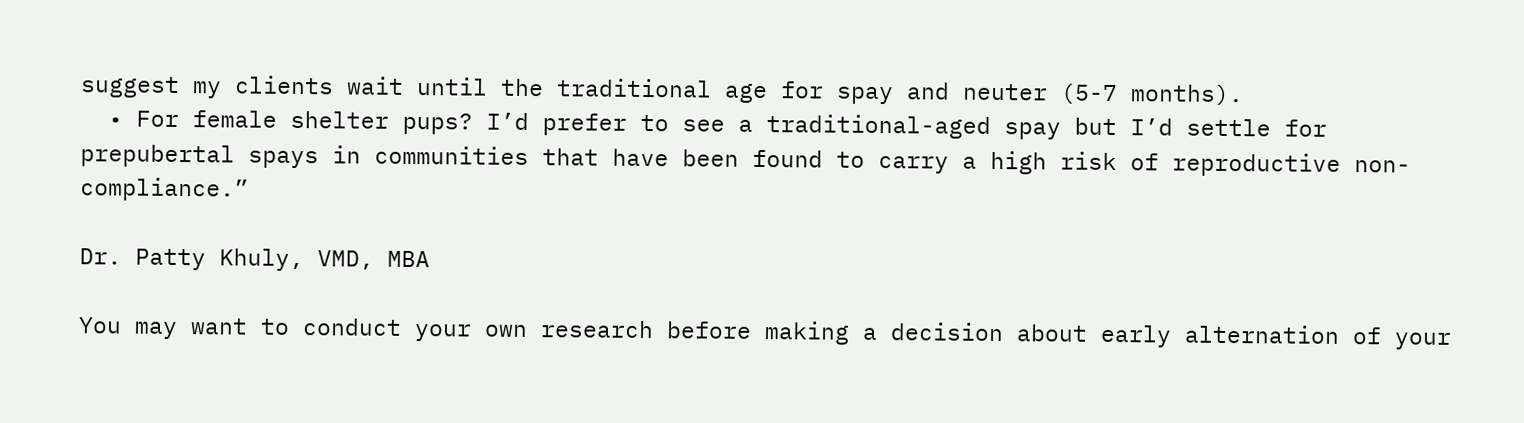suggest my clients wait until the traditional age for spay and neuter (5-7 months).
  • For female shelter pups? I’d prefer to see a traditional-aged spay but I’d settle for prepubertal spays in communities that have been found to carry a high risk of reproductive non-compliance.”

Dr. Patty Khuly, VMD, MBA

You may want to conduct your own research before making a decision about early alternation of your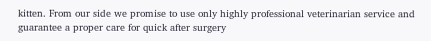kitten. From our side we promise to use only highly professional veterinarian service and guarantee a proper care for quick after surgery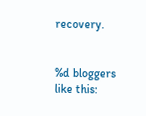recovery.


%d bloggers like this: